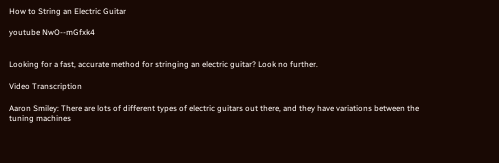How to String an Electric Guitar

youtube NwO--mGfxk4


Looking for a fast, accurate method for stringing an electric guitar? Look no further.

Video Transcription

Aaron Smiley: There are lots of different types of electric guitars out there, and they have variations between the tuning machines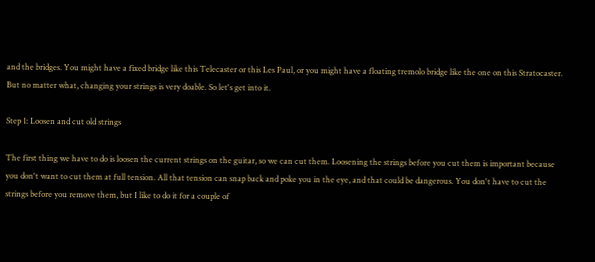and the bridges. You might have a fixed bridge like this Telecaster or this Les Paul, or you might have a floating tremolo bridge like the one on this Stratocaster. But no matter what, changing your strings is very doable. So let's get into it.

Step 1: Loosen and cut old strings

The first thing we have to do is loosen the current strings on the guitar, so we can cut them. Loosening the strings before you cut them is important because you don't want to cut them at full tension. All that tension can snap back and poke you in the eye, and that could be dangerous. You don't have to cut the strings before you remove them, but I like to do it for a couple of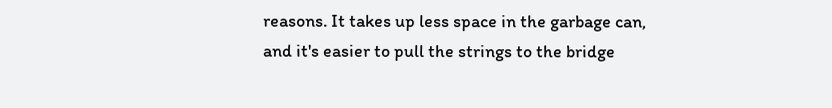reasons. It takes up less space in the garbage can, and it's easier to pull the strings to the bridge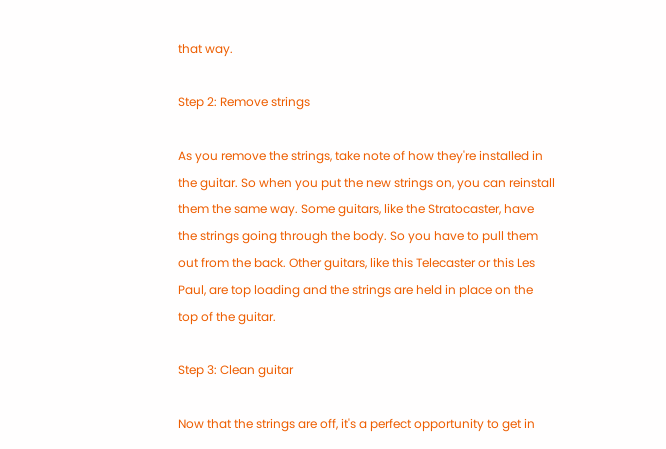that way.

Step 2: Remove strings

As you remove the strings, take note of how they're installed in the guitar. So when you put the new strings on, you can reinstall them the same way. Some guitars, like the Stratocaster, have the strings going through the body. So you have to pull them out from the back. Other guitars, like this Telecaster or this Les Paul, are top loading and the strings are held in place on the top of the guitar.

Step 3: Clean guitar

Now that the strings are off, it's a perfect opportunity to get in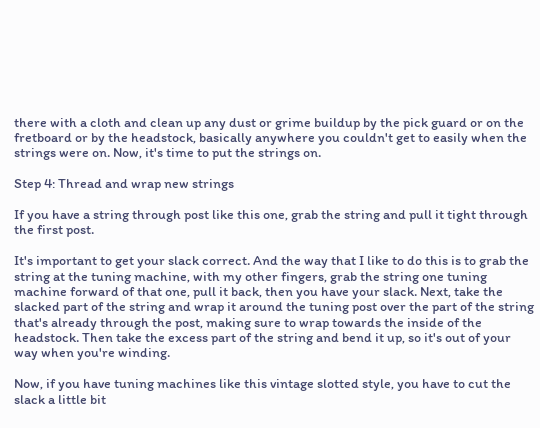there with a cloth and clean up any dust or grime buildup by the pick guard or on the fretboard or by the headstock, basically anywhere you couldn't get to easily when the strings were on. Now, it's time to put the strings on.

Step 4: Thread and wrap new strings

If you have a string through post like this one, grab the string and pull it tight through the first post.

It's important to get your slack correct. And the way that I like to do this is to grab the string at the tuning machine, with my other fingers, grab the string one tuning machine forward of that one, pull it back, then you have your slack. Next, take the slacked part of the string and wrap it around the tuning post over the part of the string that's already through the post, making sure to wrap towards the inside of the headstock. Then take the excess part of the string and bend it up, so it's out of your way when you're winding.

Now, if you have tuning machines like this vintage slotted style, you have to cut the slack a little bit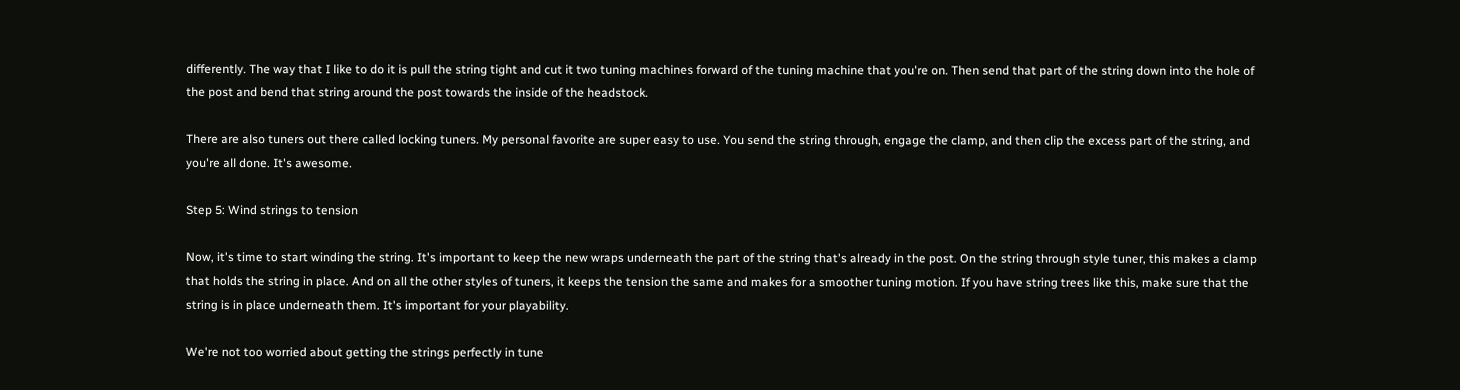differently. The way that I like to do it is pull the string tight and cut it two tuning machines forward of the tuning machine that you're on. Then send that part of the string down into the hole of the post and bend that string around the post towards the inside of the headstock.

There are also tuners out there called locking tuners. My personal favorite are super easy to use. You send the string through, engage the clamp, and then clip the excess part of the string, and you're all done. It's awesome.

Step 5: Wind strings to tension

Now, it's time to start winding the string. It's important to keep the new wraps underneath the part of the string that's already in the post. On the string through style tuner, this makes a clamp that holds the string in place. And on all the other styles of tuners, it keeps the tension the same and makes for a smoother tuning motion. If you have string trees like this, make sure that the string is in place underneath them. It's important for your playability.

We're not too worried about getting the strings perfectly in tune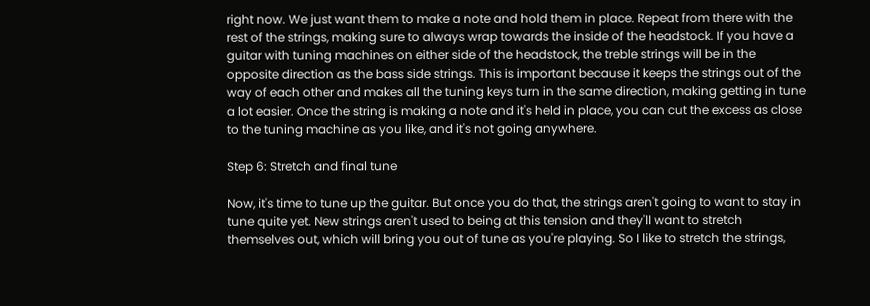right now. We just want them to make a note and hold them in place. Repeat from there with the rest of the strings, making sure to always wrap towards the inside of the headstock. If you have a guitar with tuning machines on either side of the headstock, the treble strings will be in the opposite direction as the bass side strings. This is important because it keeps the strings out of the way of each other and makes all the tuning keys turn in the same direction, making getting in tune a lot easier. Once the string is making a note and it's held in place, you can cut the excess as close to the tuning machine as you like, and it's not going anywhere.

Step 6: Stretch and final tune

Now, it's time to tune up the guitar. But once you do that, the strings aren't going to want to stay in tune quite yet. New strings aren't used to being at this tension and they'll want to stretch themselves out, which will bring you out of tune as you're playing. So I like to stretch the strings,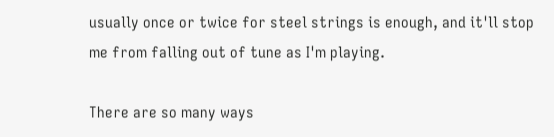usually once or twice for steel strings is enough, and it'll stop me from falling out of tune as I'm playing.

There are so many ways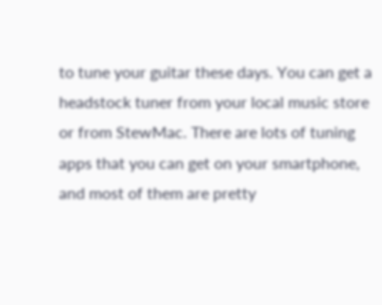to tune your guitar these days. You can get a headstock tuner from your local music store or from StewMac. There are lots of tuning apps that you can get on your smartphone, and most of them are pretty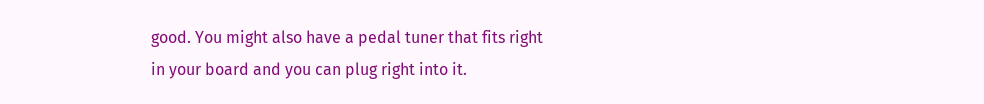good. You might also have a pedal tuner that fits right in your board and you can plug right into it.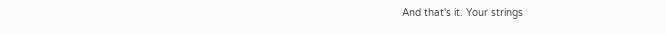And that's it. Your strings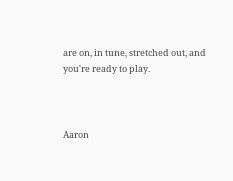are on, in tune, stretched out, and you're ready to play.



Aaron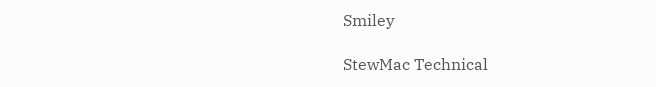Smiley

StewMac Technical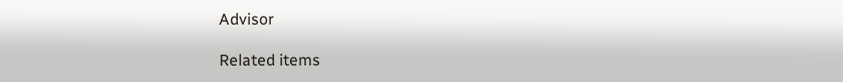Advisor

Related items